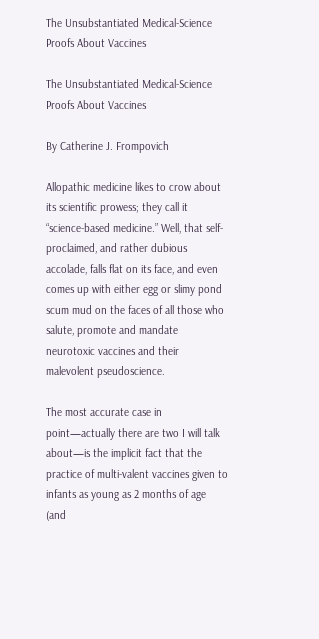The Unsubstantiated Medical-Science Proofs About Vaccines

The Unsubstantiated Medical-Science Proofs About Vaccines

By Catherine J. Frompovich

Allopathic medicine likes to crow about its scientific prowess; they call it “science-based medicine.” Well, that self-proclaimed, and rather dubious accolade, falls flat on its face, and even comes up with either egg or slimy pond scum mud on the faces of all those who salute, promote and mandate neurotoxic vaccines and their malevolent pseudoscience.

The most accurate case in point—actually there are two I will talk about—is the implicit fact that the practice of multi-valent vaccines given to infants as young as 2 months of age (and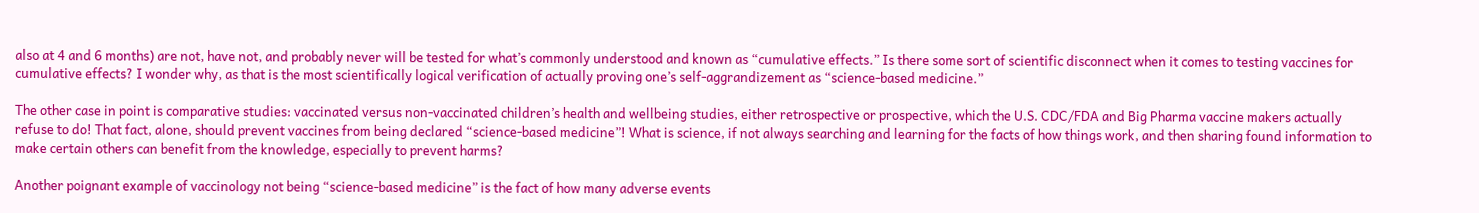also at 4 and 6 months) are not, have not, and probably never will be tested for what’s commonly understood and known as “cumulative effects.” Is there some sort of scientific disconnect when it comes to testing vaccines for cumulative effects? I wonder why, as that is the most scientifically logical verification of actually proving one’s self-aggrandizement as “science-based medicine.”

The other case in point is comparative studies: vaccinated versus non-vaccinated children’s health and wellbeing studies, either retrospective or prospective, which the U.S. CDC/FDA and Big Pharma vaccine makers actually refuse to do! That fact, alone, should prevent vaccines from being declared “science-based medicine”! What is science, if not always searching and learning for the facts of how things work, and then sharing found information to make certain others can benefit from the knowledge, especially to prevent harms?

Another poignant example of vaccinology not being “science-based medicine” is the fact of how many adverse events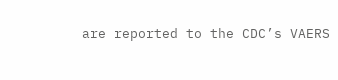are reported to the CDC’s VAERS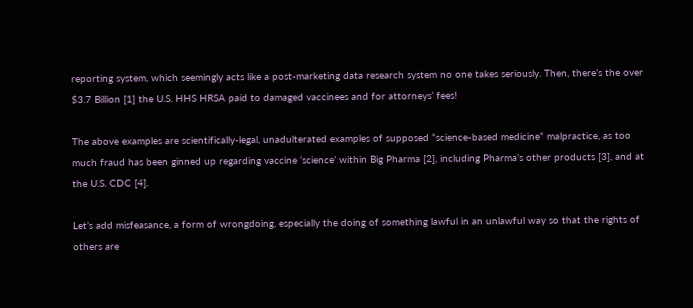reporting system, which seemingly acts like a post-marketing data research system no one takes seriously. Then, there’s the over $3.7 Billion [1] the U.S. HHS HRSA paid to damaged vaccinees and for attorneys’ fees!

The above examples are scientifically-legal, unadulterated examples of supposed “science-based medicine” malpractice, as too much fraud has been ginned up regarding vaccine ‘science’ within Big Pharma [2], including Pharma’s other products [3], and at the U.S. CDC [4].

Let’s add misfeasance, a form of wrongdoing, especially the doing of something lawful in an unlawful way so that the rights of others are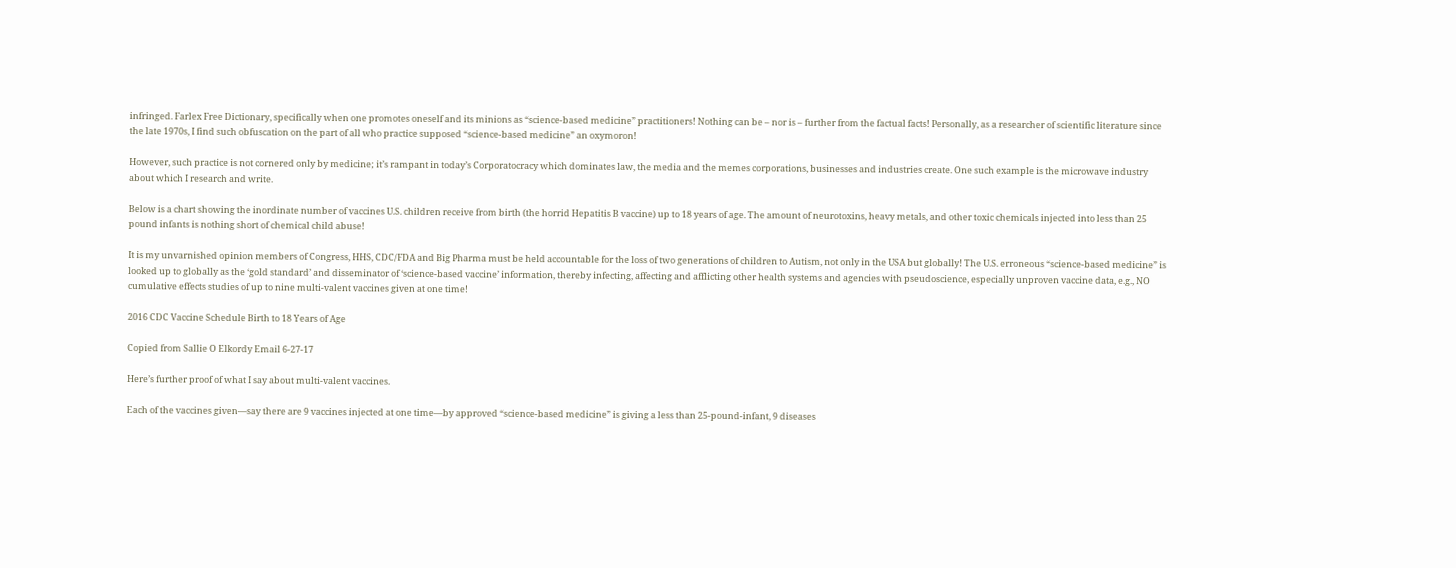infringed. Farlex Free Dictionary, specifically when one promotes oneself and its minions as “science-based medicine” practitioners! Nothing can be – nor is – further from the factual facts! Personally, as a researcher of scientific literature since the late 1970s, I find such obfuscation on the part of all who practice supposed “science-based medicine” an oxymoron!

However, such practice is not cornered only by medicine; it’s rampant in today’s Corporatocracy which dominates law, the media and the memes corporations, businesses and industries create. One such example is the microwave industry about which I research and write.

Below is a chart showing the inordinate number of vaccines U.S. children receive from birth (the horrid Hepatitis B vaccine) up to 18 years of age. The amount of neurotoxins, heavy metals, and other toxic chemicals injected into less than 25 pound infants is nothing short of chemical child abuse!

It is my unvarnished opinion members of Congress, HHS, CDC/FDA and Big Pharma must be held accountable for the loss of two generations of children to Autism, not only in the USA but globally! The U.S. erroneous “science-based medicine” is looked up to globally as the ‘gold standard’ and disseminator of ‘science-based vaccine’ information, thereby infecting, affecting and afflicting other health systems and agencies with pseudoscience, especially unproven vaccine data, e.g., NO cumulative effects studies of up to nine multi-valent vaccines given at one time!

2016 CDC Vaccine Schedule Birth to 18 Years of Age

Copied from Sallie O Elkordy Email 6-27-17

Here’s further proof of what I say about multi-valent vaccines.

Each of the vaccines given—say there are 9 vaccines injected at one time—by approved “science-based medicine” is giving a less than 25-pound-infant, 9 diseases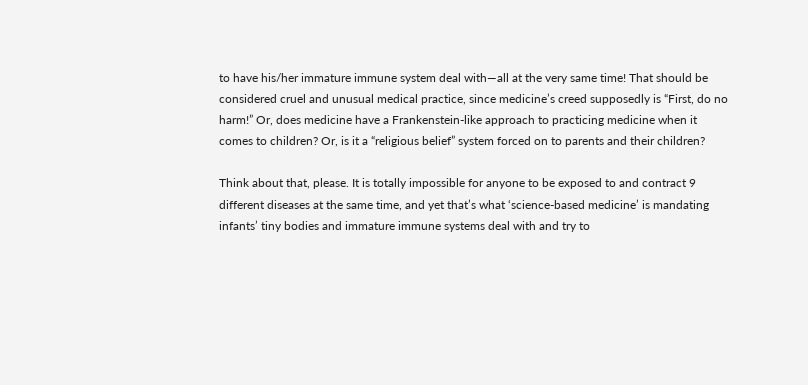to have his/her immature immune system deal with—all at the very same time! That should be considered cruel and unusual medical practice, since medicine’s creed supposedly is “First, do no harm!” Or, does medicine have a Frankenstein-like approach to practicing medicine when it comes to children? Or, is it a “religious belief” system forced on to parents and their children?

Think about that, please. It is totally impossible for anyone to be exposed to and contract 9 different diseases at the same time, and yet that’s what ‘science-based medicine’ is mandating infants’ tiny bodies and immature immune systems deal with and try to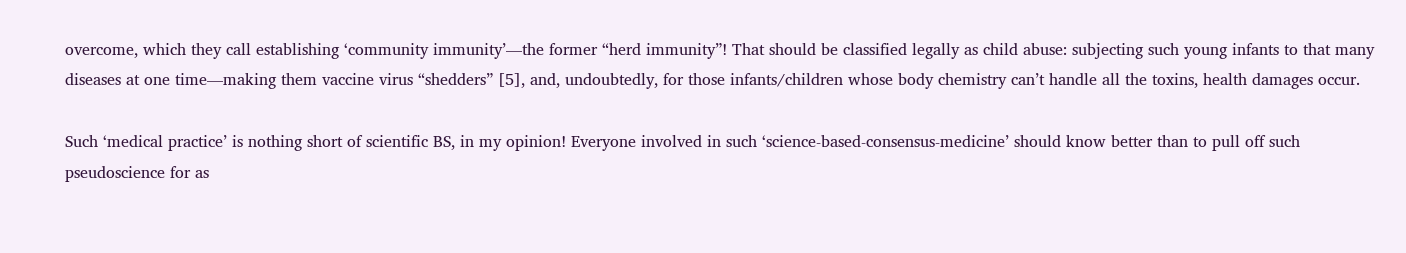overcome, which they call establishing ‘community immunity’—the former “herd immunity”! That should be classified legally as child abuse: subjecting such young infants to that many diseases at one time—making them vaccine virus “shedders” [5], and, undoubtedly, for those infants/children whose body chemistry can’t handle all the toxins, health damages occur.

Such ‘medical practice’ is nothing short of scientific BS, in my opinion! Everyone involved in such ‘science-based-consensus-medicine’ should know better than to pull off such pseudoscience for as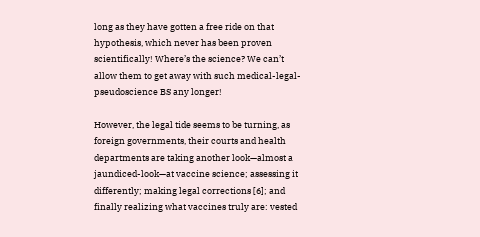long as they have gotten a free ride on that hypothesis, which never has been proven scientifically! Where’s the science? We can’t allow them to get away with such medical-legal-pseudoscience BS any longer!

However, the legal tide seems to be turning, as foreign governments, their courts and health departments are taking another look—almost a jaundiced-look—at vaccine science; assessing it differently; making legal corrections [6]; and finally realizing what vaccines truly are: vested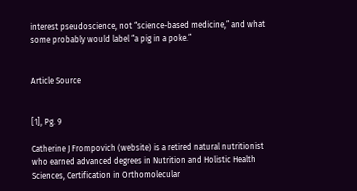interest pseudoscience, not “science-based medicine,” and what some probably would label “a pig in a poke.”


Article Source


[1], Pg. 9

Catherine J Frompovich (website) is a retired natural nutritionist who earned advanced degrees in Nutrition and Holistic Health Sciences, Certification in Orthomolecular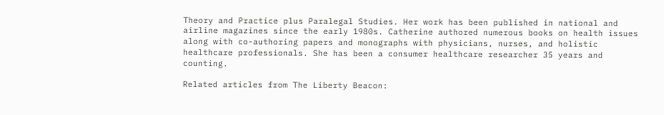Theory and Practice plus Paralegal Studies. Her work has been published in national and airline magazines since the early 1980s. Catherine authored numerous books on health issues along with co-authoring papers and monographs with physicians, nurses, and holistic healthcare professionals. She has been a consumer healthcare researcher 35 years and counting.

Related articles from The Liberty Beacon: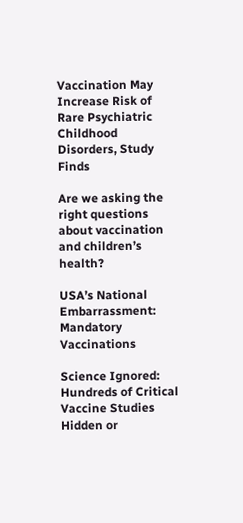Vaccination May Increase Risk of Rare Psychiatric Childhood Disorders, Study Finds

Are we asking the right questions about vaccination and children’s health?

USA’s National Embarrassment: Mandatory Vaccinations

Science Ignored: Hundreds of Critical Vaccine Studies Hidden or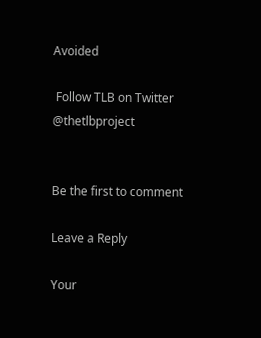Avoided

 Follow TLB on Twitter @thetlbproject


Be the first to comment

Leave a Reply

Your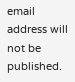email address will not be published.